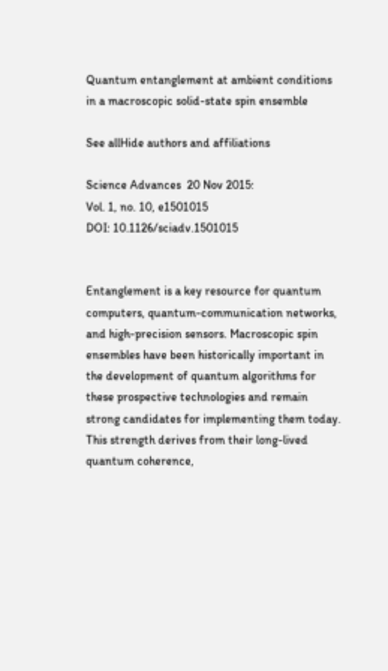Quantum entanglement at ambient conditions in a macroscopic solid-state spin ensemble

See allHide authors and affiliations

Science Advances  20 Nov 2015:
Vol. 1, no. 10, e1501015
DOI: 10.1126/sciadv.1501015


Entanglement is a key resource for quantum computers, quantum-communication networks, and high-precision sensors. Macroscopic spin ensembles have been historically important in the development of quantum algorithms for these prospective technologies and remain strong candidates for implementing them today. This strength derives from their long-lived quantum coherence,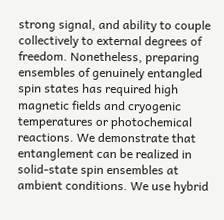strong signal, and ability to couple collectively to external degrees of freedom. Nonetheless, preparing ensembles of genuinely entangled spin states has required high magnetic fields and cryogenic temperatures or photochemical reactions. We demonstrate that entanglement can be realized in solid-state spin ensembles at ambient conditions. We use hybrid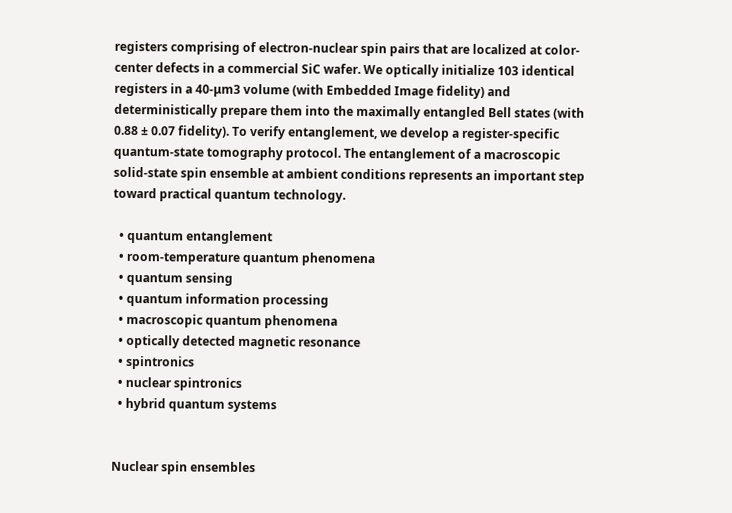registers comprising of electron-nuclear spin pairs that are localized at color-center defects in a commercial SiC wafer. We optically initialize 103 identical registers in a 40-μm3 volume (with Embedded Image fidelity) and deterministically prepare them into the maximally entangled Bell states (with 0.88 ± 0.07 fidelity). To verify entanglement, we develop a register-specific quantum-state tomography protocol. The entanglement of a macroscopic solid-state spin ensemble at ambient conditions represents an important step toward practical quantum technology.

  • quantum entanglement
  • room-temperature quantum phenomena
  • quantum sensing
  • quantum information processing
  • macroscopic quantum phenomena
  • optically detected magnetic resonance
  • spintronics
  • nuclear spintronics
  • hybrid quantum systems


Nuclear spin ensembles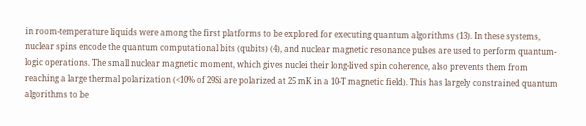in room-temperature liquids were among the first platforms to be explored for executing quantum algorithms (13). In these systems, nuclear spins encode the quantum computational bits (qubits) (4), and nuclear magnetic resonance pulses are used to perform quantum-logic operations. The small nuclear magnetic moment, which gives nuclei their long-lived spin coherence, also prevents them from reaching a large thermal polarization (<10% of 29Si are polarized at 25 mK in a 10-T magnetic field). This has largely constrained quantum algorithms to be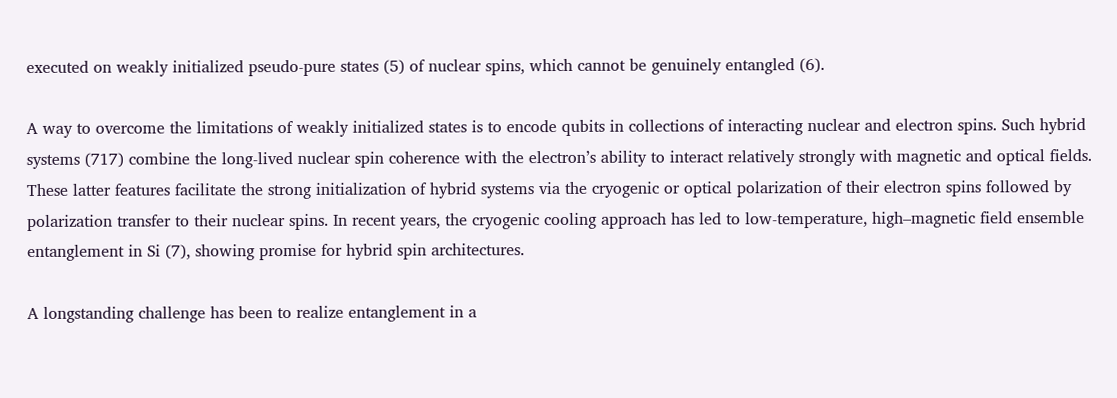executed on weakly initialized pseudo-pure states (5) of nuclear spins, which cannot be genuinely entangled (6).

A way to overcome the limitations of weakly initialized states is to encode qubits in collections of interacting nuclear and electron spins. Such hybrid systems (717) combine the long-lived nuclear spin coherence with the electron’s ability to interact relatively strongly with magnetic and optical fields. These latter features facilitate the strong initialization of hybrid systems via the cryogenic or optical polarization of their electron spins followed by polarization transfer to their nuclear spins. In recent years, the cryogenic cooling approach has led to low-temperature, high–magnetic field ensemble entanglement in Si (7), showing promise for hybrid spin architectures.

A longstanding challenge has been to realize entanglement in a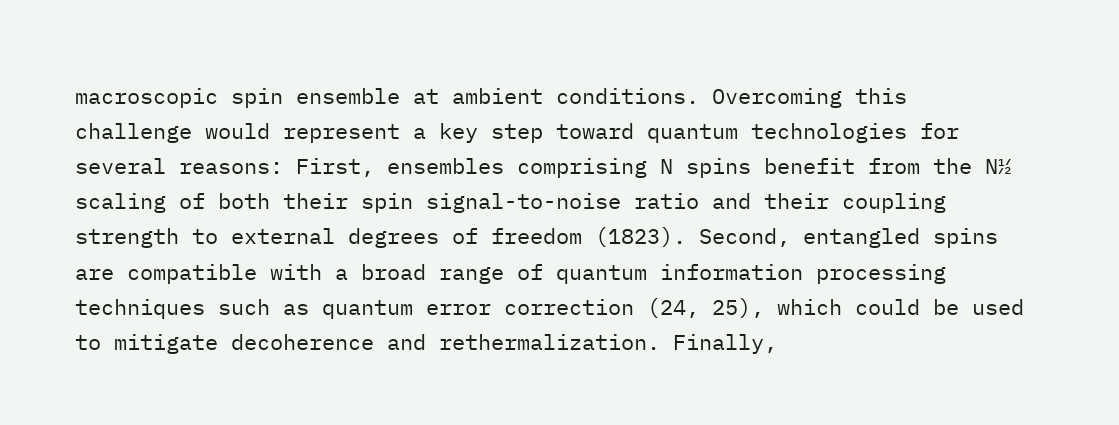macroscopic spin ensemble at ambient conditions. Overcoming this challenge would represent a key step toward quantum technologies for several reasons: First, ensembles comprising N spins benefit from the N½ scaling of both their spin signal-to-noise ratio and their coupling strength to external degrees of freedom (1823). Second, entangled spins are compatible with a broad range of quantum information processing techniques such as quantum error correction (24, 25), which could be used to mitigate decoherence and rethermalization. Finally,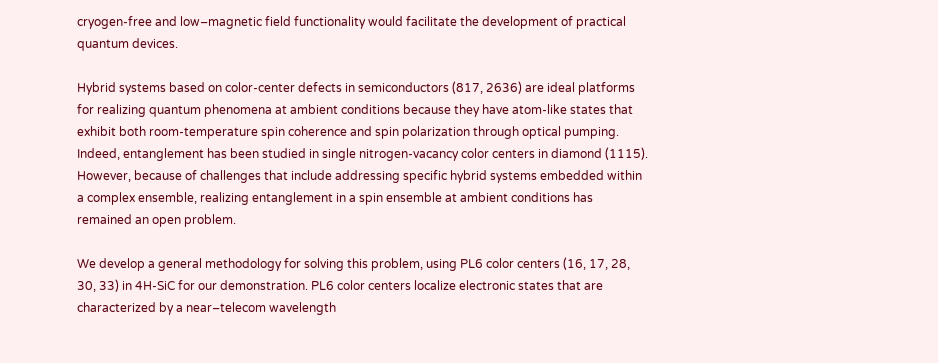cryogen-free and low–magnetic field functionality would facilitate the development of practical quantum devices.

Hybrid systems based on color-center defects in semiconductors (817, 2636) are ideal platforms for realizing quantum phenomena at ambient conditions because they have atom-like states that exhibit both room-temperature spin coherence and spin polarization through optical pumping. Indeed, entanglement has been studied in single nitrogen-vacancy color centers in diamond (1115). However, because of challenges that include addressing specific hybrid systems embedded within a complex ensemble, realizing entanglement in a spin ensemble at ambient conditions has remained an open problem.

We develop a general methodology for solving this problem, using PL6 color centers (16, 17, 28, 30, 33) in 4H-SiC for our demonstration. PL6 color centers localize electronic states that are characterized by a near–telecom wavelength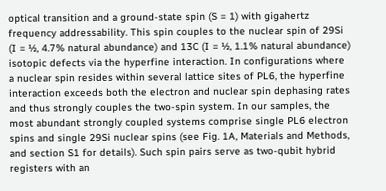optical transition and a ground-state spin (S = 1) with gigahertz frequency addressability. This spin couples to the nuclear spin of 29Si (I = ½, 4.7% natural abundance) and 13C (I = ½, 1.1% natural abundance) isotopic defects via the hyperfine interaction. In configurations where a nuclear spin resides within several lattice sites of PL6, the hyperfine interaction exceeds both the electron and nuclear spin dephasing rates and thus strongly couples the two-spin system. In our samples, the most abundant strongly coupled systems comprise single PL6 electron spins and single 29Si nuclear spins (see Fig. 1A, Materials and Methods, and section S1 for details). Such spin pairs serve as two-qubit hybrid registers with an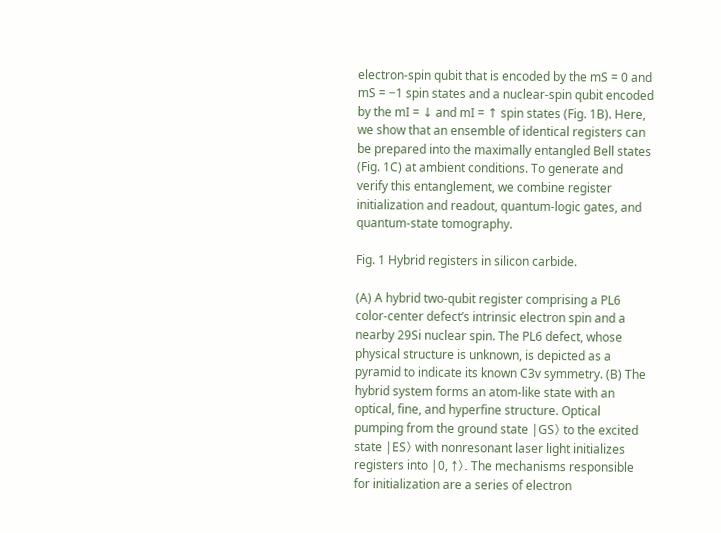electron-spin qubit that is encoded by the mS = 0 and mS = −1 spin states and a nuclear-spin qubit encoded by the mI = ↓ and mI = ↑ spin states (Fig. 1B). Here, we show that an ensemble of identical registers can be prepared into the maximally entangled Bell states (Fig. 1C) at ambient conditions. To generate and verify this entanglement, we combine register initialization and readout, quantum-logic gates, and quantum-state tomography.

Fig. 1 Hybrid registers in silicon carbide.

(A) A hybrid two-qubit register comprising a PL6 color-center defect’s intrinsic electron spin and a nearby 29Si nuclear spin. The PL6 defect, whose physical structure is unknown, is depicted as a pyramid to indicate its known C3v symmetry. (B) The hybrid system forms an atom-like state with an optical, fine, and hyperfine structure. Optical pumping from the ground state |GS〉 to the excited state |ES〉 with nonresonant laser light initializes registers into |0, ↑〉. The mechanisms responsible for initialization are a series of electron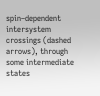spin–dependent intersystem crossings (dashed arrows), through some intermediate states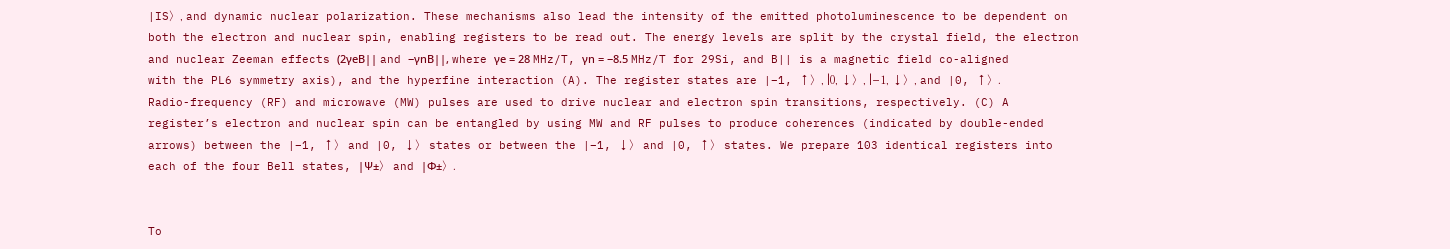|IS〉, and dynamic nuclear polarization. These mechanisms also lead the intensity of the emitted photoluminescence to be dependent on both the electron and nuclear spin, enabling registers to be read out. The energy levels are split by the crystal field, the electron and nuclear Zeeman effects (2γeB|| and −γnB||, where γe = 28 MHz/T, γn = −8.5 MHz/T for 29Si, and B|| is a magnetic field co-aligned with the PL6 symmetry axis), and the hyperfine interaction (A). The register states are |−1, ↑〉, |0, ↓〉, |−1, ↓〉, and |0, ↑〉. Radio-frequency (RF) and microwave (MW) pulses are used to drive nuclear and electron spin transitions, respectively. (C) A register’s electron and nuclear spin can be entangled by using MW and RF pulses to produce coherences (indicated by double-ended arrows) between the |−1, ↑〉 and |0, ↓〉 states or between the |−1, ↓〉 and |0, ↑〉 states. We prepare 103 identical registers into each of the four Bell states, |Ψ±〉 and |Φ±〉.


To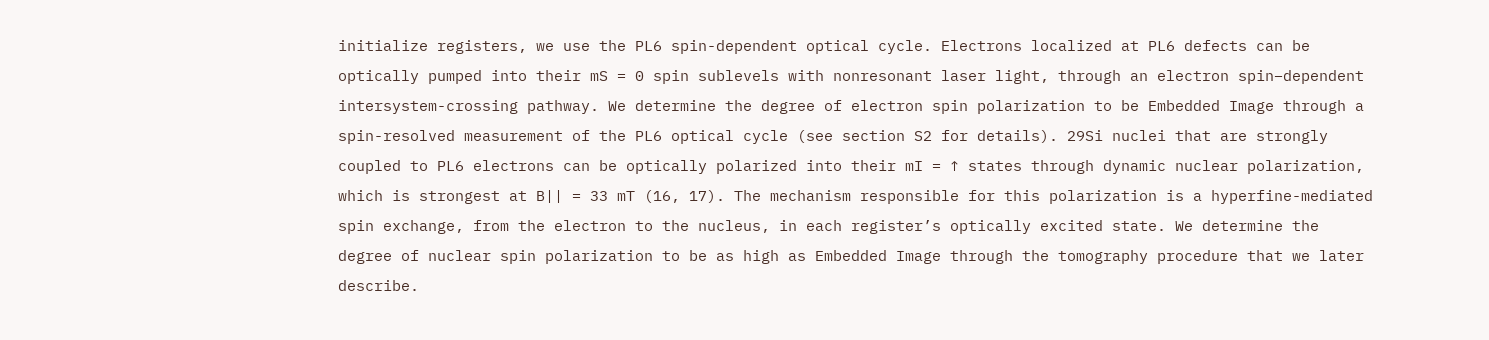initialize registers, we use the PL6 spin-dependent optical cycle. Electrons localized at PL6 defects can be optically pumped into their mS = 0 spin sublevels with nonresonant laser light, through an electron spin–dependent intersystem-crossing pathway. We determine the degree of electron spin polarization to be Embedded Image through a spin-resolved measurement of the PL6 optical cycle (see section S2 for details). 29Si nuclei that are strongly coupled to PL6 electrons can be optically polarized into their mI = ↑ states through dynamic nuclear polarization, which is strongest at B|| = 33 mT (16, 17). The mechanism responsible for this polarization is a hyperfine-mediated spin exchange, from the electron to the nucleus, in each register’s optically excited state. We determine the degree of nuclear spin polarization to be as high as Embedded Image through the tomography procedure that we later describe.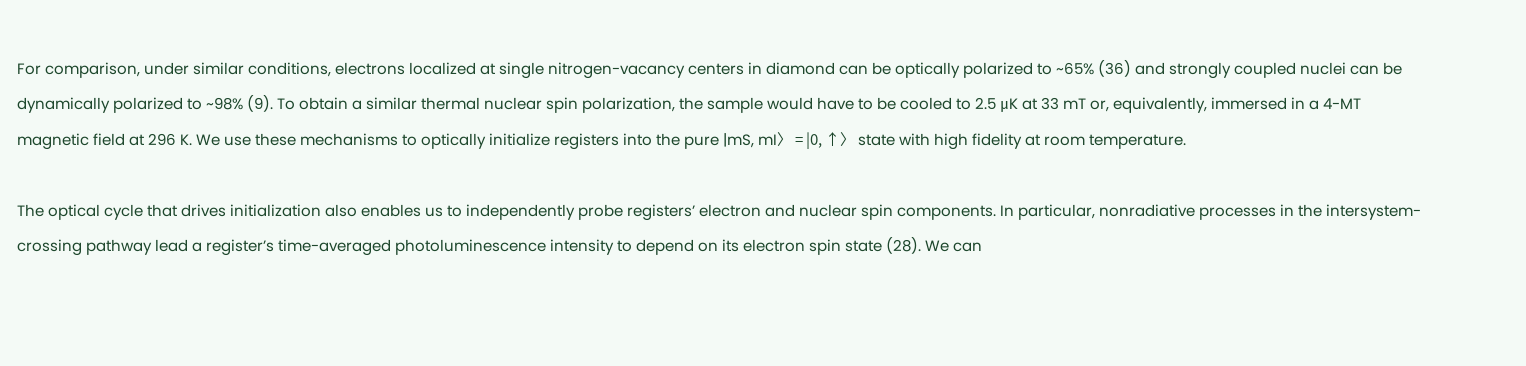For comparison, under similar conditions, electrons localized at single nitrogen-vacancy centers in diamond can be optically polarized to ~65% (36) and strongly coupled nuclei can be dynamically polarized to ~98% (9). To obtain a similar thermal nuclear spin polarization, the sample would have to be cooled to 2.5 μK at 33 mT or, equivalently, immersed in a 4-MT magnetic field at 296 K. We use these mechanisms to optically initialize registers into the pure |mS, mI〉 = |0, ↑〉 state with high fidelity at room temperature.

The optical cycle that drives initialization also enables us to independently probe registers’ electron and nuclear spin components. In particular, nonradiative processes in the intersystem-crossing pathway lead a register’s time-averaged photoluminescence intensity to depend on its electron spin state (28). We can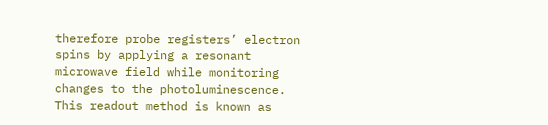therefore probe registers’ electron spins by applying a resonant microwave field while monitoring changes to the photoluminescence. This readout method is known as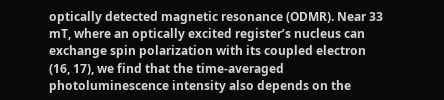optically detected magnetic resonance (ODMR). Near 33 mT, where an optically excited register’s nucleus can exchange spin polarization with its coupled electron (16, 17), we find that the time-averaged photoluminescence intensity also depends on the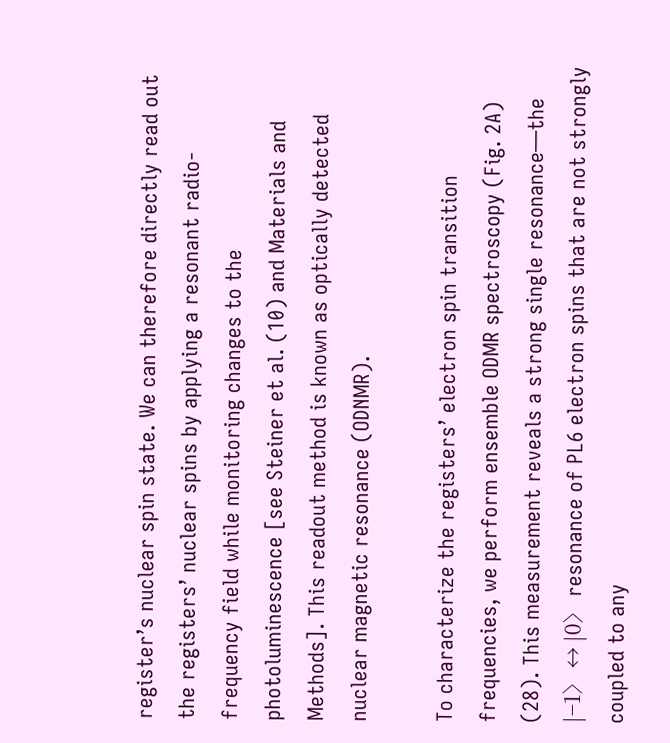register’s nuclear spin state. We can therefore directly read out the registers’ nuclear spins by applying a resonant radio-frequency field while monitoring changes to the photoluminescence [see Steiner et al. (10) and Materials and Methods]. This readout method is known as optically detected nuclear magnetic resonance (ODNMR).

To characterize the registers’ electron spin transition frequencies, we perform ensemble ODMR spectroscopy (Fig. 2A) (28). This measurement reveals a strong single resonance—the |−1〉 ↔ |0〉 resonance of PL6 electron spins that are not strongly coupled to any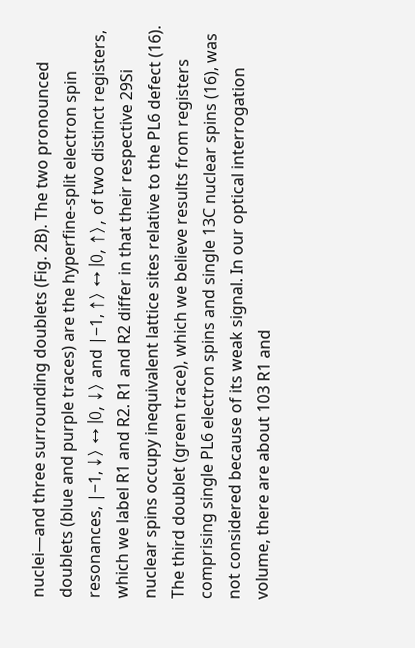nuclei—and three surrounding doublets (Fig. 2B). The two pronounced doublets (blue and purple traces) are the hyperfine-split electron spin resonances, |−1, ↓〉 ↔ |0, ↓〉 and |−1, ↑〉 ↔ |0, ↑〉, of two distinct registers, which we label R1 and R2. R1 and R2 differ in that their respective 29Si nuclear spins occupy inequivalent lattice sites relative to the PL6 defect (16). The third doublet (green trace), which we believe results from registers comprising single PL6 electron spins and single 13C nuclear spins (16), was not considered because of its weak signal. In our optical interrogation volume, there are about 103 R1 and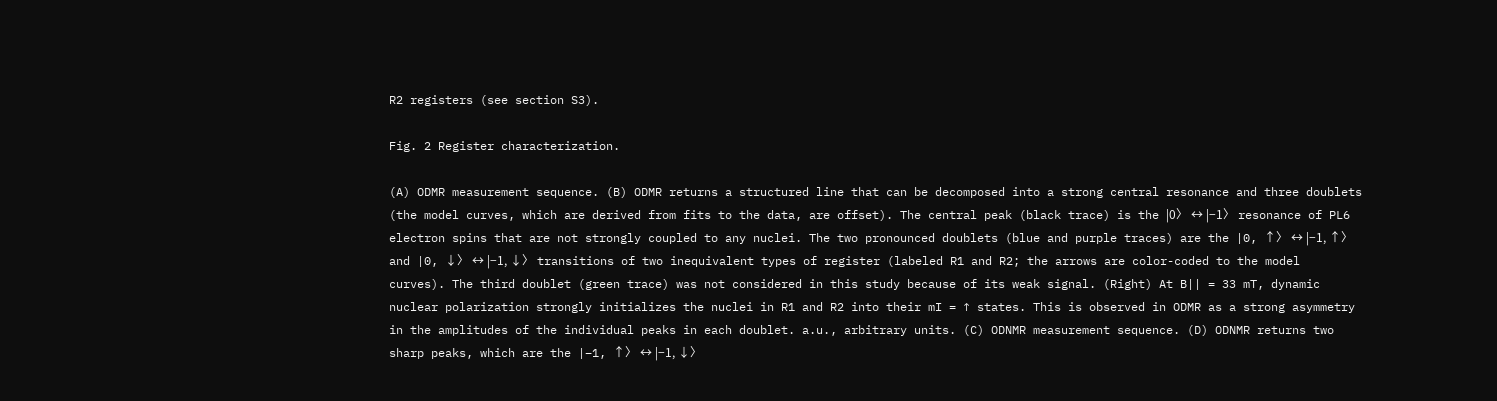R2 registers (see section S3).

Fig. 2 Register characterization.

(A) ODMR measurement sequence. (B) ODMR returns a structured line that can be decomposed into a strong central resonance and three doublets (the model curves, which are derived from fits to the data, are offset). The central peak (black trace) is the |0〉 ↔ |−1〉 resonance of PL6 electron spins that are not strongly coupled to any nuclei. The two pronounced doublets (blue and purple traces) are the |0, ↑〉 ↔ |−1, ↑〉 and |0, ↓〉 ↔ |−1, ↓〉 transitions of two inequivalent types of register (labeled R1 and R2; the arrows are color-coded to the model curves). The third doublet (green trace) was not considered in this study because of its weak signal. (Right) At B|| = 33 mT, dynamic nuclear polarization strongly initializes the nuclei in R1 and R2 into their mI = ↑ states. This is observed in ODMR as a strong asymmetry in the amplitudes of the individual peaks in each doublet. a.u., arbitrary units. (C) ODNMR measurement sequence. (D) ODNMR returns two sharp peaks, which are the |−1, ↑〉 ↔ |−1, ↓〉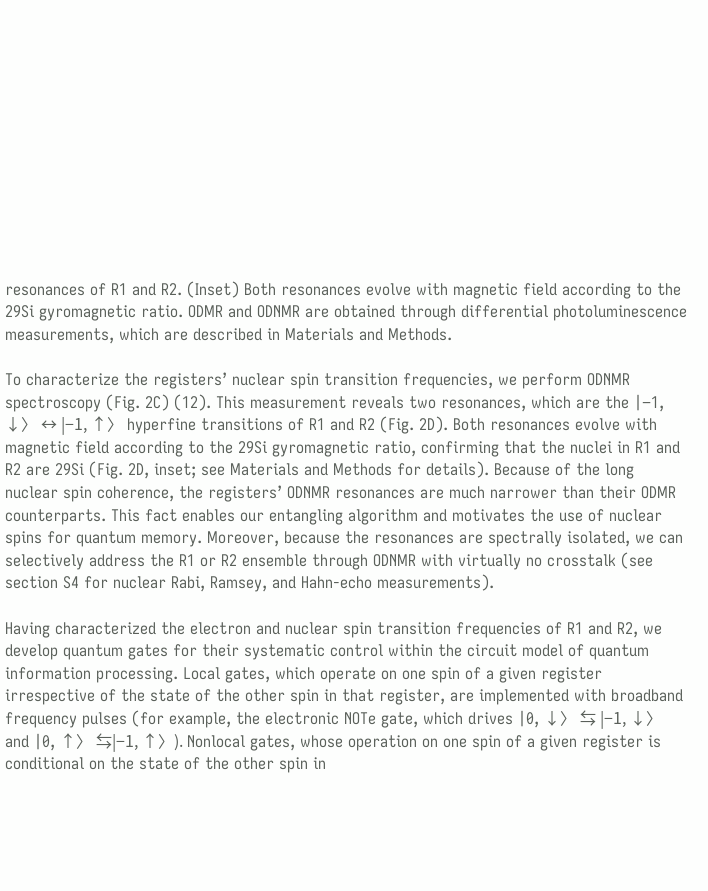resonances of R1 and R2. (Inset) Both resonances evolve with magnetic field according to the 29Si gyromagnetic ratio. ODMR and ODNMR are obtained through differential photoluminescence measurements, which are described in Materials and Methods.

To characterize the registers’ nuclear spin transition frequencies, we perform ODNMR spectroscopy (Fig. 2C) (12). This measurement reveals two resonances, which are the |−1, ↓〉 ↔ |−1, ↑〉 hyperfine transitions of R1 and R2 (Fig. 2D). Both resonances evolve with magnetic field according to the 29Si gyromagnetic ratio, confirming that the nuclei in R1 and R2 are 29Si (Fig. 2D, inset; see Materials and Methods for details). Because of the long nuclear spin coherence, the registers’ ODNMR resonances are much narrower than their ODMR counterparts. This fact enables our entangling algorithm and motivates the use of nuclear spins for quantum memory. Moreover, because the resonances are spectrally isolated, we can selectively address the R1 or R2 ensemble through ODNMR with virtually no crosstalk (see section S4 for nuclear Rabi, Ramsey, and Hahn-echo measurements).

Having characterized the electron and nuclear spin transition frequencies of R1 and R2, we develop quantum gates for their systematic control within the circuit model of quantum information processing. Local gates, which operate on one spin of a given register irrespective of the state of the other spin in that register, are implemented with broadband frequency pulses (for example, the electronic NOTe gate, which drives |0, ↓〉 ⇆ |−1, ↓〉 and |0, ↑〉 ⇆|−1, ↑〉). Nonlocal gates, whose operation on one spin of a given register is conditional on the state of the other spin in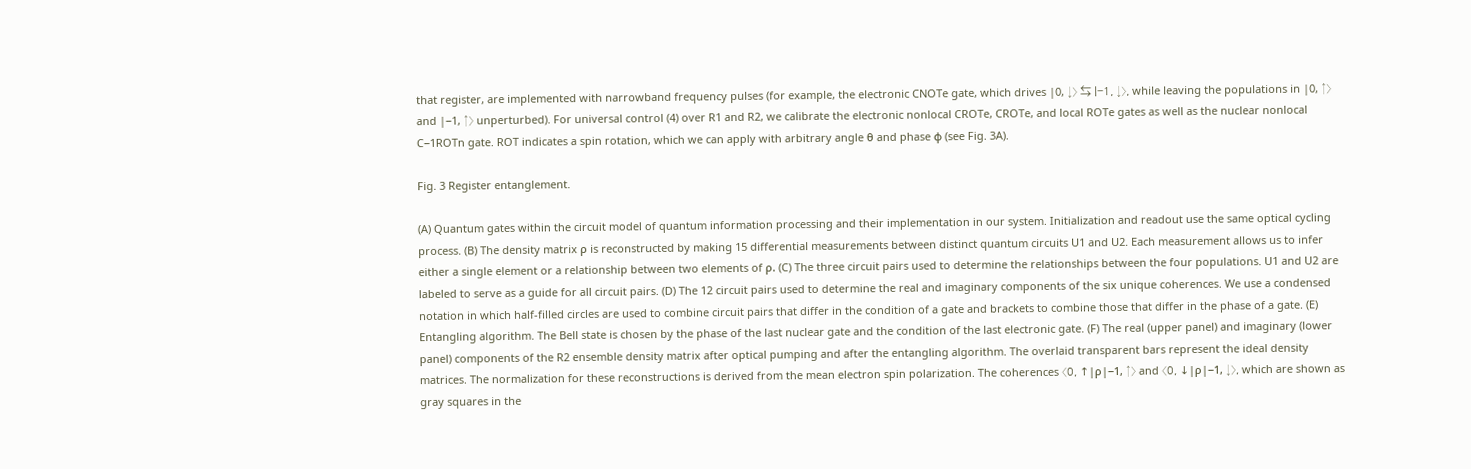that register, are implemented with narrowband frequency pulses (for example, the electronic CNOTe gate, which drives |0, ↓〉 ⇆ |−1, ↓〉, while leaving the populations in |0, ↑〉 and |−1, ↑〉 unperturbed). For universal control (4) over R1 and R2, we calibrate the electronic nonlocal CROTe, CROTe, and local ROTe gates as well as the nuclear nonlocal C−1ROTn gate. ROT indicates a spin rotation, which we can apply with arbitrary angle θ and phase ϕ (see Fig. 3A).

Fig. 3 Register entanglement.

(A) Quantum gates within the circuit model of quantum information processing and their implementation in our system. Initialization and readout use the same optical cycling process. (B) The density matrix ρ is reconstructed by making 15 differential measurements between distinct quantum circuits U1 and U2. Each measurement allows us to infer either a single element or a relationship between two elements of ρ. (C) The three circuit pairs used to determine the relationships between the four populations. U1 and U2 are labeled to serve as a guide for all circuit pairs. (D) The 12 circuit pairs used to determine the real and imaginary components of the six unique coherences. We use a condensed notation in which half-filled circles are used to combine circuit pairs that differ in the condition of a gate and brackets to combine those that differ in the phase of a gate. (E) Entangling algorithm. The Bell state is chosen by the phase of the last nuclear gate and the condition of the last electronic gate. (F) The real (upper panel) and imaginary (lower panel) components of the R2 ensemble density matrix after optical pumping and after the entangling algorithm. The overlaid transparent bars represent the ideal density matrices. The normalization for these reconstructions is derived from the mean electron spin polarization. The coherences 〈0, ↑|ρ|−1, ↑〉 and 〈0, ↓|ρ|−1, ↓〉, which are shown as gray squares in the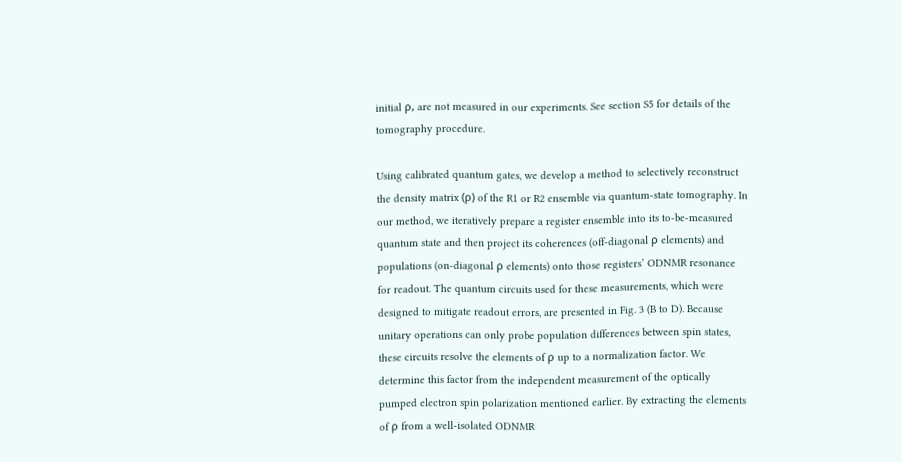initial ρ, are not measured in our experiments. See section S5 for details of the tomography procedure.

Using calibrated quantum gates, we develop a method to selectively reconstruct the density matrix (ρ) of the R1 or R2 ensemble via quantum-state tomography. In our method, we iteratively prepare a register ensemble into its to-be-measured quantum state and then project its coherences (off-diagonal ρ elements) and populations (on-diagonal ρ elements) onto those registers’ ODNMR resonance for readout. The quantum circuits used for these measurements, which were designed to mitigate readout errors, are presented in Fig. 3 (B to D). Because unitary operations can only probe population differences between spin states, these circuits resolve the elements of ρ up to a normalization factor. We determine this factor from the independent measurement of the optically pumped electron spin polarization mentioned earlier. By extracting the elements of ρ from a well-isolated ODNMR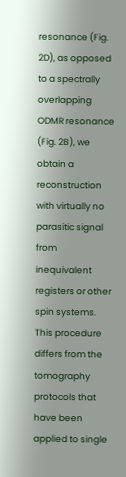resonance (Fig. 2D), as opposed to a spectrally overlapping ODMR resonance (Fig. 2B), we obtain a reconstruction with virtually no parasitic signal from inequivalent registers or other spin systems. This procedure differs from the tomography protocols that have been applied to single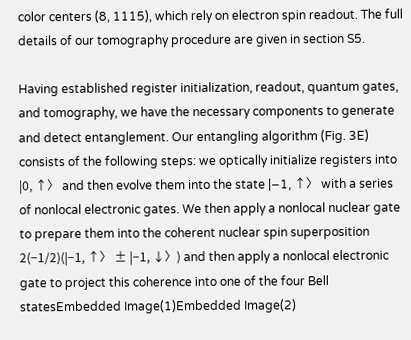color centers (8, 1115), which rely on electron spin readout. The full details of our tomography procedure are given in section S5.

Having established register initialization, readout, quantum gates, and tomography, we have the necessary components to generate and detect entanglement. Our entangling algorithm (Fig. 3E) consists of the following steps: we optically initialize registers into |0, ↑〉 and then evolve them into the state |−1, ↑〉 with a series of nonlocal electronic gates. We then apply a nonlocal nuclear gate to prepare them into the coherent nuclear spin superposition 2(−1/2)(|−1, ↑〉 ± |−1, ↓〉) and then apply a nonlocal electronic gate to project this coherence into one of the four Bell statesEmbedded Image(1)Embedded Image(2)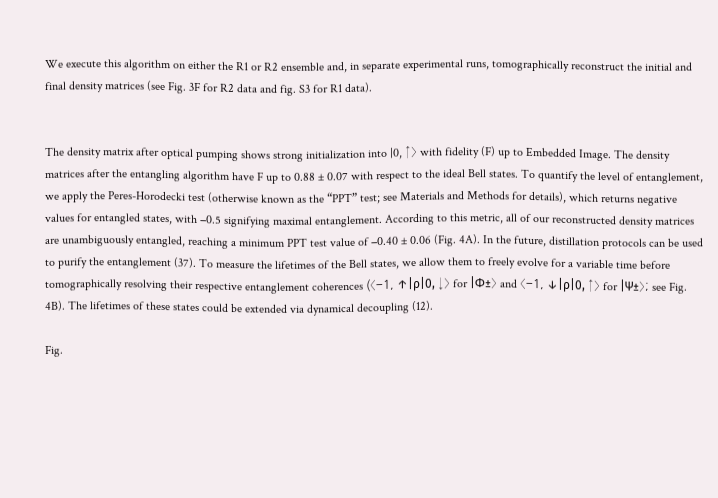We execute this algorithm on either the R1 or R2 ensemble and, in separate experimental runs, tomographically reconstruct the initial and final density matrices (see Fig. 3F for R2 data and fig. S3 for R1 data).


The density matrix after optical pumping shows strong initialization into |0, ↑〉 with fidelity (F) up to Embedded Image. The density matrices after the entangling algorithm have F up to 0.88 ± 0.07 with respect to the ideal Bell states. To quantify the level of entanglement, we apply the Peres-Horodecki test (otherwise known as the “PPT” test; see Materials and Methods for details), which returns negative values for entangled states, with −0.5 signifying maximal entanglement. According to this metric, all of our reconstructed density matrices are unambiguously entangled, reaching a minimum PPT test value of −0.40 ± 0.06 (Fig. 4A). In the future, distillation protocols can be used to purify the entanglement (37). To measure the lifetimes of the Bell states, we allow them to freely evolve for a variable time before tomographically resolving their respective entanglement coherences (〈−1, ↑|ρ|0, ↓〉 for |Φ±〉 and 〈−1, ↓|ρ|0, ↑〉 for |Ψ±〉; see Fig. 4B). The lifetimes of these states could be extended via dynamical decoupling (12).

Fig.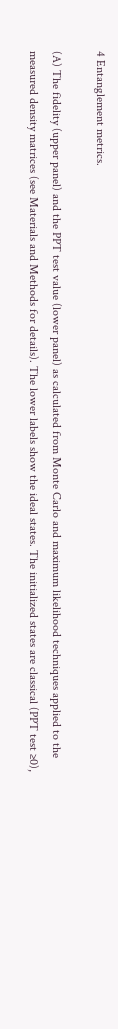4 Entanglement metrics.

(A) The fidelity (upper panel) and the PPT test value (lower panel) as calculated from Monte Carlo and maximum likelihood techniques applied to the measured density matrices (see Materials and Methods for details). The lower labels show the ideal states. The initialized states are classical (PPT test ≥0),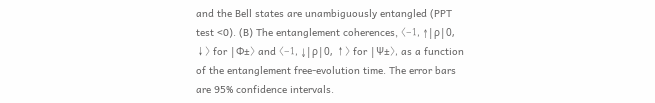and the Bell states are unambiguously entangled (PPT test <0). (B) The entanglement coherences, 〈–1, ↑|ρ|0, ↓〉 for |Φ±〉 and 〈–1, ↓|ρ|0, ↑〉 for |Ψ±〉, as a function of the entanglement free-evolution time. The error bars are 95% confidence intervals.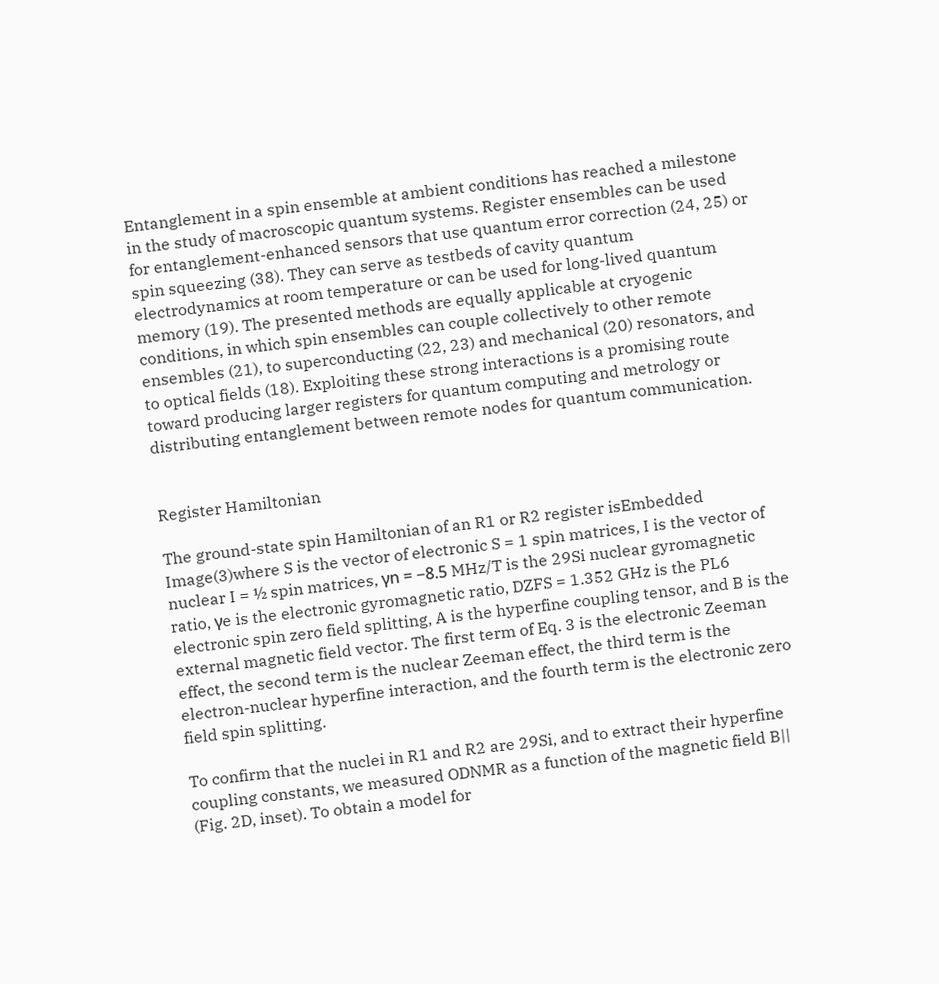Entanglement in a spin ensemble at ambient conditions has reached a milestone in the study of macroscopic quantum systems. Register ensembles can be used for entanglement-enhanced sensors that use quantum error correction (24, 25) or spin squeezing (38). They can serve as testbeds of cavity quantum electrodynamics at room temperature or can be used for long-lived quantum memory (19). The presented methods are equally applicable at cryogenic conditions, in which spin ensembles can couple collectively to other remote ensembles (21), to superconducting (22, 23) and mechanical (20) resonators, and to optical fields (18). Exploiting these strong interactions is a promising route toward producing larger registers for quantum computing and metrology or distributing entanglement between remote nodes for quantum communication.


Register Hamiltonian

The ground-state spin Hamiltonian of an R1 or R2 register isEmbedded Image(3)where S is the vector of electronic S = 1 spin matrices, I is the vector of nuclear I = ½ spin matrices, γn = −8.5 MHz/T is the 29Si nuclear gyromagnetic ratio, γe is the electronic gyromagnetic ratio, DZFS = 1.352 GHz is the PL6 electronic spin zero field splitting, A is the hyperfine coupling tensor, and B is the external magnetic field vector. The first term of Eq. 3 is the electronic Zeeman effect, the second term is the nuclear Zeeman effect, the third term is the electron-nuclear hyperfine interaction, and the fourth term is the electronic zero field spin splitting.

To confirm that the nuclei in R1 and R2 are 29Si, and to extract their hyperfine coupling constants, we measured ODNMR as a function of the magnetic field B|| (Fig. 2D, inset). To obtain a model for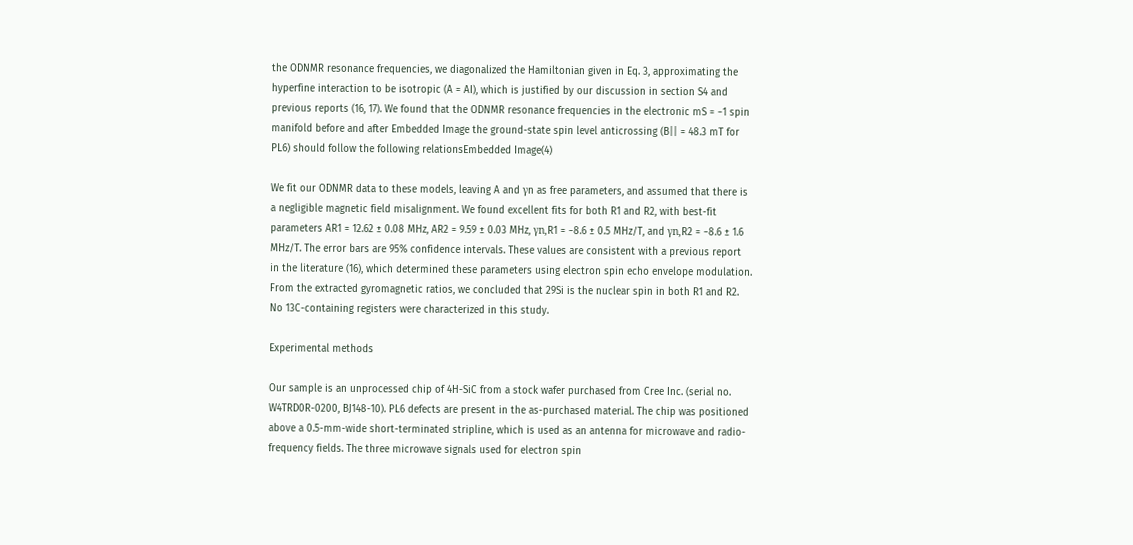the ODNMR resonance frequencies, we diagonalized the Hamiltonian given in Eq. 3, approximating the hyperfine interaction to be isotropic (A = AI), which is justified by our discussion in section S4 and previous reports (16, 17). We found that the ODNMR resonance frequencies in the electronic mS = −1 spin manifold before and after Embedded Image the ground-state spin level anticrossing (B|| = 48.3 mT for PL6) should follow the following relationsEmbedded Image(4)

We fit our ODNMR data to these models, leaving A and γn as free parameters, and assumed that there is a negligible magnetic field misalignment. We found excellent fits for both R1 and R2, with best-fit parameters AR1 = 12.62 ± 0.08 MHz, AR2 = 9.59 ± 0.03 MHz, γn,R1 = −8.6 ± 0.5 MHz/T, and γn,R2 = −8.6 ± 1.6 MHz/T. The error bars are 95% confidence intervals. These values are consistent with a previous report in the literature (16), which determined these parameters using electron spin echo envelope modulation. From the extracted gyromagnetic ratios, we concluded that 29Si is the nuclear spin in both R1 and R2. No 13C-containing registers were characterized in this study.

Experimental methods

Our sample is an unprocessed chip of 4H-SiC from a stock wafer purchased from Cree Inc. (serial no. W4TRD0R-0200, BJ148-10). PL6 defects are present in the as-purchased material. The chip was positioned above a 0.5-mm-wide short-terminated stripline, which is used as an antenna for microwave and radio-frequency fields. The three microwave signals used for electron spin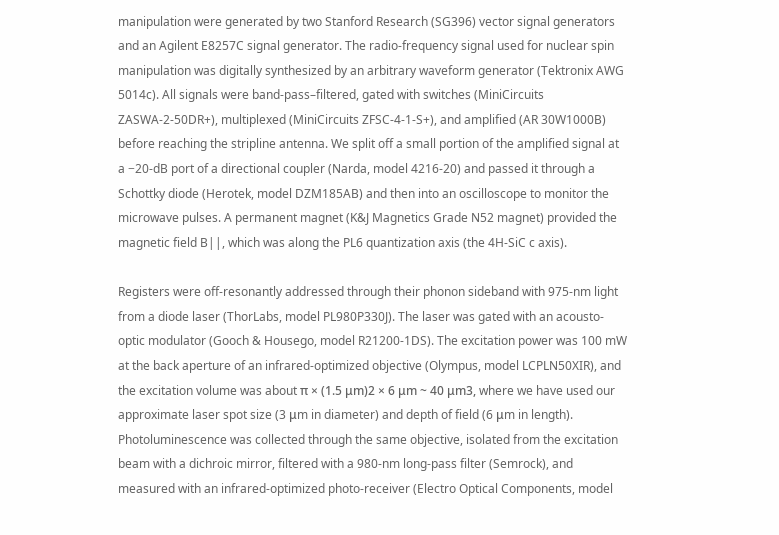manipulation were generated by two Stanford Research (SG396) vector signal generators and an Agilent E8257C signal generator. The radio-frequency signal used for nuclear spin manipulation was digitally synthesized by an arbitrary waveform generator (Tektronix AWG 5014c). All signals were band-pass–filtered, gated with switches (MiniCircuits ZASWA-2-50DR+), multiplexed (MiniCircuits ZFSC-4-1-S+), and amplified (AR 30W1000B) before reaching the stripline antenna. We split off a small portion of the amplified signal at a −20-dB port of a directional coupler (Narda, model 4216-20) and passed it through a Schottky diode (Herotek, model DZM185AB) and then into an oscilloscope to monitor the microwave pulses. A permanent magnet (K&J Magnetics Grade N52 magnet) provided the magnetic field B||, which was along the PL6 quantization axis (the 4H-SiC c axis).

Registers were off-resonantly addressed through their phonon sideband with 975-nm light from a diode laser (ThorLabs, model PL980P330J). The laser was gated with an acousto-optic modulator (Gooch & Housego, model R21200-1DS). The excitation power was 100 mW at the back aperture of an infrared-optimized objective (Olympus, model LCPLN50XIR), and the excitation volume was about π × (1.5 μm)2 × 6 μm ~ 40 μm3, where we have used our approximate laser spot size (3 μm in diameter) and depth of field (6 μm in length). Photoluminescence was collected through the same objective, isolated from the excitation beam with a dichroic mirror, filtered with a 980-nm long-pass filter (Semrock), and measured with an infrared-optimized photo-receiver (Electro Optical Components, model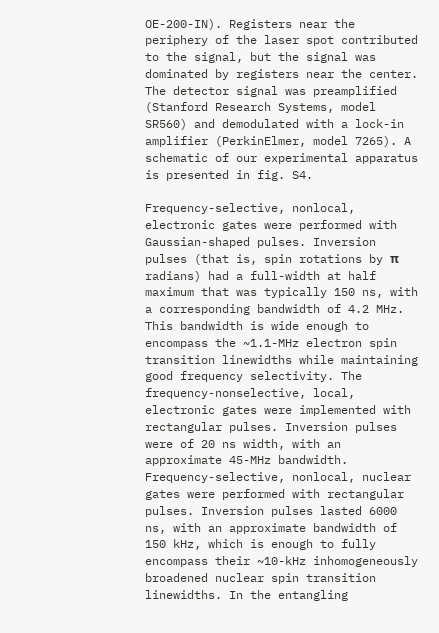OE-200-IN). Registers near the periphery of the laser spot contributed to the signal, but the signal was dominated by registers near the center. The detector signal was preamplified (Stanford Research Systems, model SR560) and demodulated with a lock-in amplifier (PerkinElmer, model 7265). A schematic of our experimental apparatus is presented in fig. S4.

Frequency-selective, nonlocal, electronic gates were performed with Gaussian-shaped pulses. Inversion pulses (that is, spin rotations by π radians) had a full-width at half maximum that was typically 150 ns, with a corresponding bandwidth of 4.2 MHz. This bandwidth is wide enough to encompass the ~1.1-MHz electron spin transition linewidths while maintaining good frequency selectivity. The frequency-nonselective, local, electronic gates were implemented with rectangular pulses. Inversion pulses were of 20 ns width, with an approximate 45-MHz bandwidth. Frequency-selective, nonlocal, nuclear gates were performed with rectangular pulses. Inversion pulses lasted 6000 ns, with an approximate bandwidth of 150 kHz, which is enough to fully encompass their ~10-kHz inhomogeneously broadened nuclear spin transition linewidths. In the entangling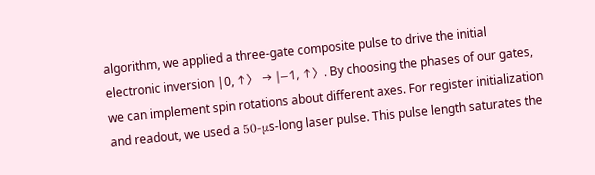algorithm, we applied a three-gate composite pulse to drive the initial electronic inversion |0, ↑〉 → |−1, ↑〉. By choosing the phases of our gates, we can implement spin rotations about different axes. For register initialization and readout, we used a 50-μs-long laser pulse. This pulse length saturates the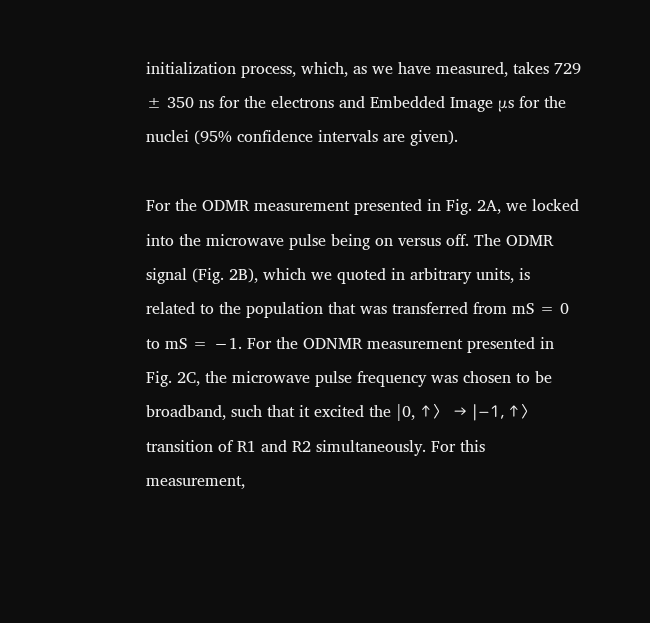initialization process, which, as we have measured, takes 729 ± 350 ns for the electrons and Embedded Image μs for the nuclei (95% confidence intervals are given).

For the ODMR measurement presented in Fig. 2A, we locked into the microwave pulse being on versus off. The ODMR signal (Fig. 2B), which we quoted in arbitrary units, is related to the population that was transferred from mS = 0 to mS = −1. For the ODNMR measurement presented in Fig. 2C, the microwave pulse frequency was chosen to be broadband, such that it excited the |0, ↑〉 → |−1, ↑〉 transition of R1 and R2 simultaneously. For this measurement,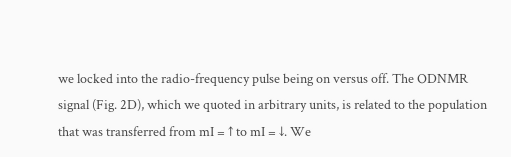we locked into the radio-frequency pulse being on versus off. The ODNMR signal (Fig. 2D), which we quoted in arbitrary units, is related to the population that was transferred from mI = ↑ to mI = ↓. We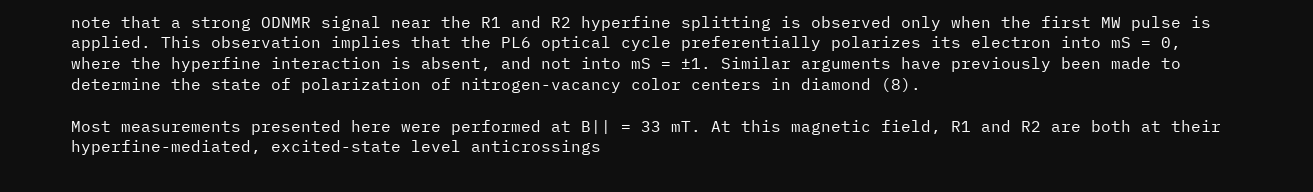note that a strong ODNMR signal near the R1 and R2 hyperfine splitting is observed only when the first MW pulse is applied. This observation implies that the PL6 optical cycle preferentially polarizes its electron into mS = 0, where the hyperfine interaction is absent, and not into mS = ±1. Similar arguments have previously been made to determine the state of polarization of nitrogen-vacancy color centers in diamond (8).

Most measurements presented here were performed at B|| = 33 mT. At this magnetic field, R1 and R2 are both at their hyperfine-mediated, excited-state level anticrossings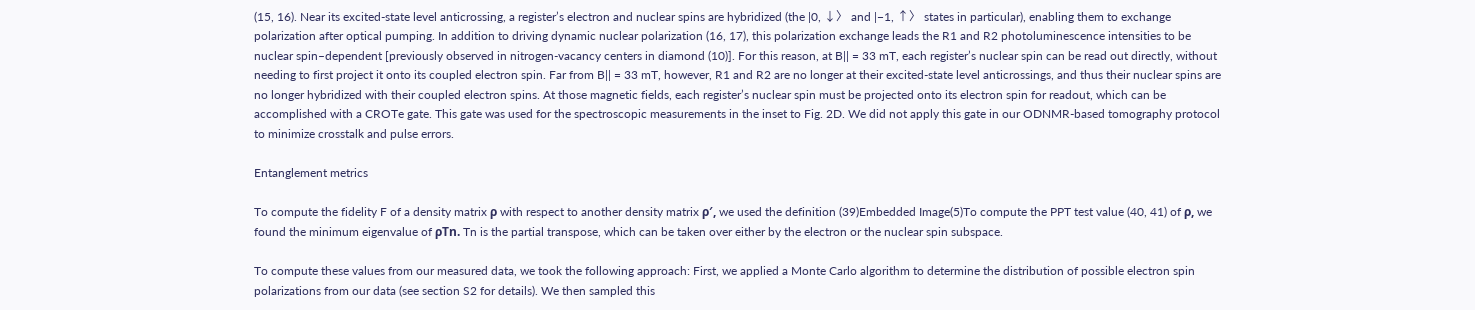(15, 16). Near its excited-state level anticrossing, a register’s electron and nuclear spins are hybridized (the |0, ↓〉 and |−1, ↑〉 states in particular), enabling them to exchange polarization after optical pumping. In addition to driving dynamic nuclear polarization (16, 17), this polarization exchange leads the R1 and R2 photoluminescence intensities to be nuclear spin–dependent [previously observed in nitrogen-vacancy centers in diamond (10)]. For this reason, at B|| = 33 mT, each register’s nuclear spin can be read out directly, without needing to first project it onto its coupled electron spin. Far from B|| = 33 mT, however, R1 and R2 are no longer at their excited-state level anticrossings, and thus their nuclear spins are no longer hybridized with their coupled electron spins. At those magnetic fields, each register’s nuclear spin must be projected onto its electron spin for readout, which can be accomplished with a CROTe gate. This gate was used for the spectroscopic measurements in the inset to Fig. 2D. We did not apply this gate in our ODNMR-based tomography protocol to minimize crosstalk and pulse errors.

Entanglement metrics

To compute the fidelity F of a density matrix ρ with respect to another density matrix ρ′, we used the definition (39)Embedded Image(5)To compute the PPT test value (40, 41) of ρ, we found the minimum eigenvalue of ρTn. Tn is the partial transpose, which can be taken over either by the electron or the nuclear spin subspace.

To compute these values from our measured data, we took the following approach: First, we applied a Monte Carlo algorithm to determine the distribution of possible electron spin polarizations from our data (see section S2 for details). We then sampled this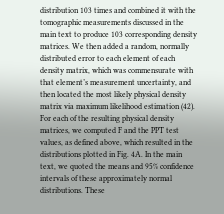distribution 103 times and combined it with the tomographic measurements discussed in the main text to produce 103 corresponding density matrices. We then added a random, normally distributed error to each element of each density matrix, which was commensurate with that element’s measurement uncertainty, and then located the most likely physical density matrix via maximum likelihood estimation (42). For each of the resulting physical density matrices, we computed F and the PPT test values, as defined above, which resulted in the distributions plotted in Fig. 4A. In the main text, we quoted the means and 95% confidence intervals of these approximately normal distributions. These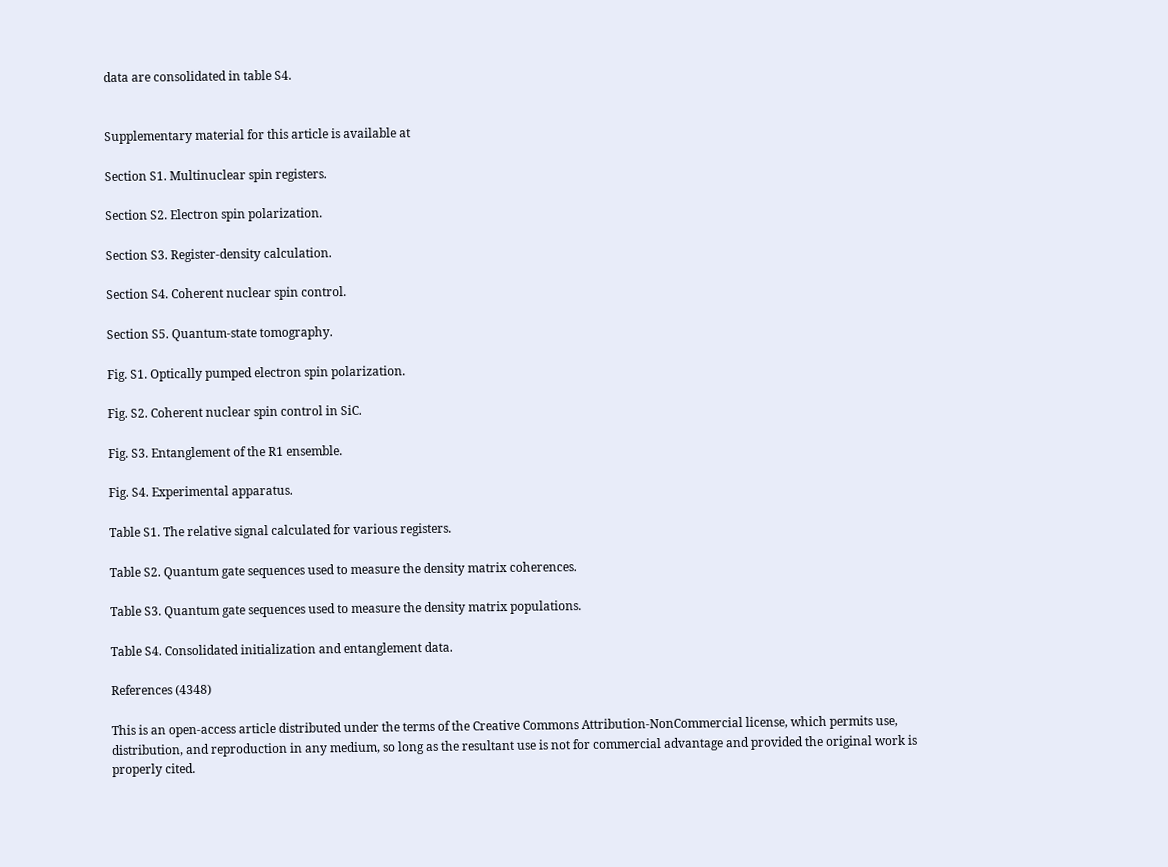data are consolidated in table S4.


Supplementary material for this article is available at

Section S1. Multinuclear spin registers.

Section S2. Electron spin polarization.

Section S3. Register-density calculation.

Section S4. Coherent nuclear spin control.

Section S5. Quantum-state tomography.

Fig. S1. Optically pumped electron spin polarization.

Fig. S2. Coherent nuclear spin control in SiC.

Fig. S3. Entanglement of the R1 ensemble.

Fig. S4. Experimental apparatus.

Table S1. The relative signal calculated for various registers.

Table S2. Quantum gate sequences used to measure the density matrix coherences.

Table S3. Quantum gate sequences used to measure the density matrix populations.

Table S4. Consolidated initialization and entanglement data.

References (4348)

This is an open-access article distributed under the terms of the Creative Commons Attribution-NonCommercial license, which permits use, distribution, and reproduction in any medium, so long as the resultant use is not for commercial advantage and provided the original work is properly cited.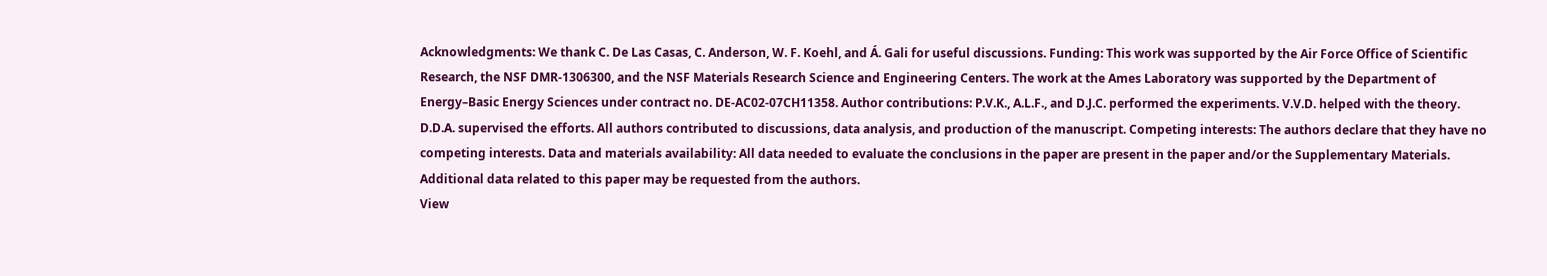Acknowledgments: We thank C. De Las Casas, C. Anderson, W. F. Koehl, and Á. Gali for useful discussions. Funding: This work was supported by the Air Force Office of Scientific Research, the NSF DMR-1306300, and the NSF Materials Research Science and Engineering Centers. The work at the Ames Laboratory was supported by the Department of Energy–Basic Energy Sciences under contract no. DE-AC02-07CH11358. Author contributions: P.V.K., A.L.F., and D.J.C. performed the experiments. V.V.D. helped with the theory. D.D.A. supervised the efforts. All authors contributed to discussions, data analysis, and production of the manuscript. Competing interests: The authors declare that they have no competing interests. Data and materials availability: All data needed to evaluate the conclusions in the paper are present in the paper and/or the Supplementary Materials. Additional data related to this paper may be requested from the authors.
View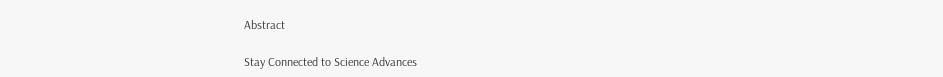Abstract

Stay Connected to Science Advances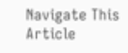Navigate This Article